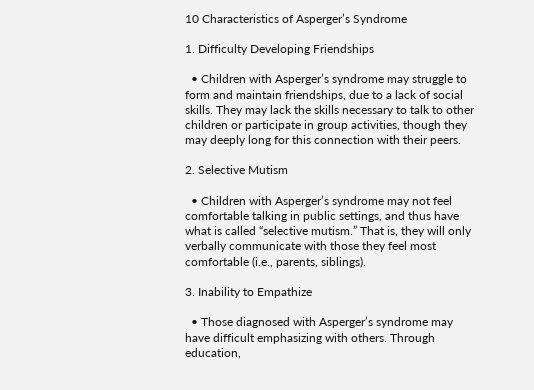10 Characteristics of Asperger’s Syndrome

1. Difficulty Developing Friendships

  • Children with Asperger’s syndrome may struggle to form and maintain friendships, due to a lack of social skills. They may lack the skills necessary to talk to other children or participate in group activities, though they may deeply long for this connection with their peers.

2. Selective Mutism

  • Children with Asperger’s syndrome may not feel comfortable talking in public settings, and thus have what is called “selective mutism.” That is, they will only verbally communicate with those they feel most comfortable (i.e., parents, siblings).

3. Inability to Empathize

  • Those diagnosed with Asperger’s syndrome may have difficult emphasizing with others. Through education,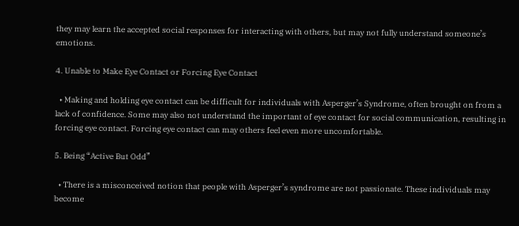they may learn the accepted social responses for interacting with others, but may not fully understand someone’s emotions.

4. Unable to Make Eye Contact or Forcing Eye Contact

  • Making and holding eye contact can be difficult for individuals with Asperger’s Syndrome, often brought on from a lack of confidence. Some may also not understand the important of eye contact for social communication, resulting in forcing eye contact. Forcing eye contact can may others feel even more uncomfortable.

5. Being “Active But Odd”

  • There is a misconceived notion that people with Asperger’s syndrome are not passionate. These individuals may become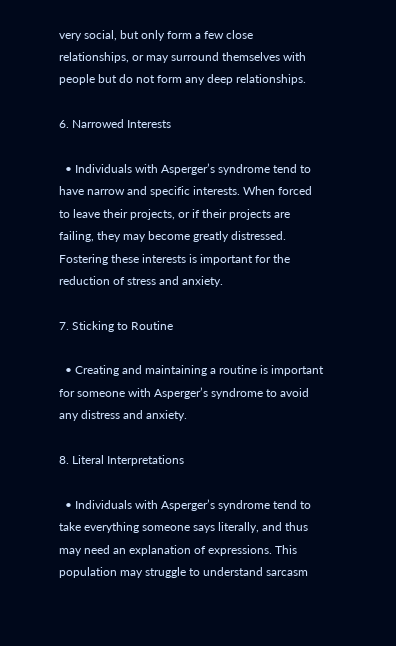very social, but only form a few close relationships, or may surround themselves with people but do not form any deep relationships.

6. Narrowed Interests

  • Individuals with Asperger’s syndrome tend to have narrow and specific interests. When forced to leave their projects, or if their projects are failing, they may become greatly distressed. Fostering these interests is important for the reduction of stress and anxiety.

7. Sticking to Routine

  • Creating and maintaining a routine is important for someone with Asperger’s syndrome to avoid any distress and anxiety.

8. Literal Interpretations

  • Individuals with Asperger’s syndrome tend to take everything someone says literally, and thus may need an explanation of expressions. This population may struggle to understand sarcasm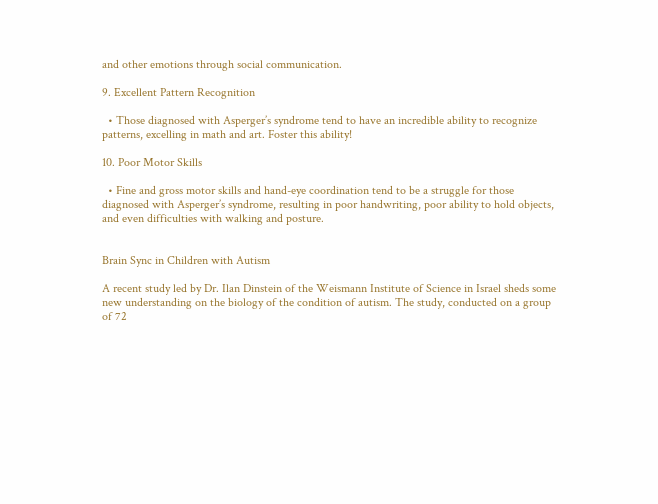and other emotions through social communication.

9. Excellent Pattern Recognition

  • Those diagnosed with Asperger’s syndrome tend to have an incredible ability to recognize patterns, excelling in math and art. Foster this ability!

10. Poor Motor Skills

  • Fine and gross motor skills and hand-eye coordination tend to be a struggle for those diagnosed with Asperger’s syndrome, resulting in poor handwriting, poor ability to hold objects, and even difficulties with walking and posture.


Brain Sync in Children with Autism

A recent study led by Dr. Ilan Dinstein of the Weismann Institute of Science in Israel sheds some new understanding on the biology of the condition of autism. The study, conducted on a group of 72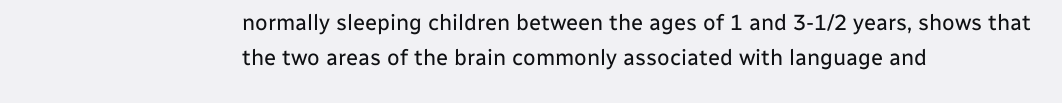normally sleeping children between the ages of 1 and 3-1/2 years, shows that the two areas of the brain commonly associated with language and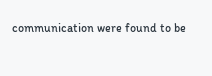communication were found to be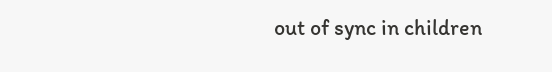out of sync in children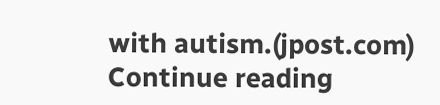with autism.(jpost.com) Continue reading